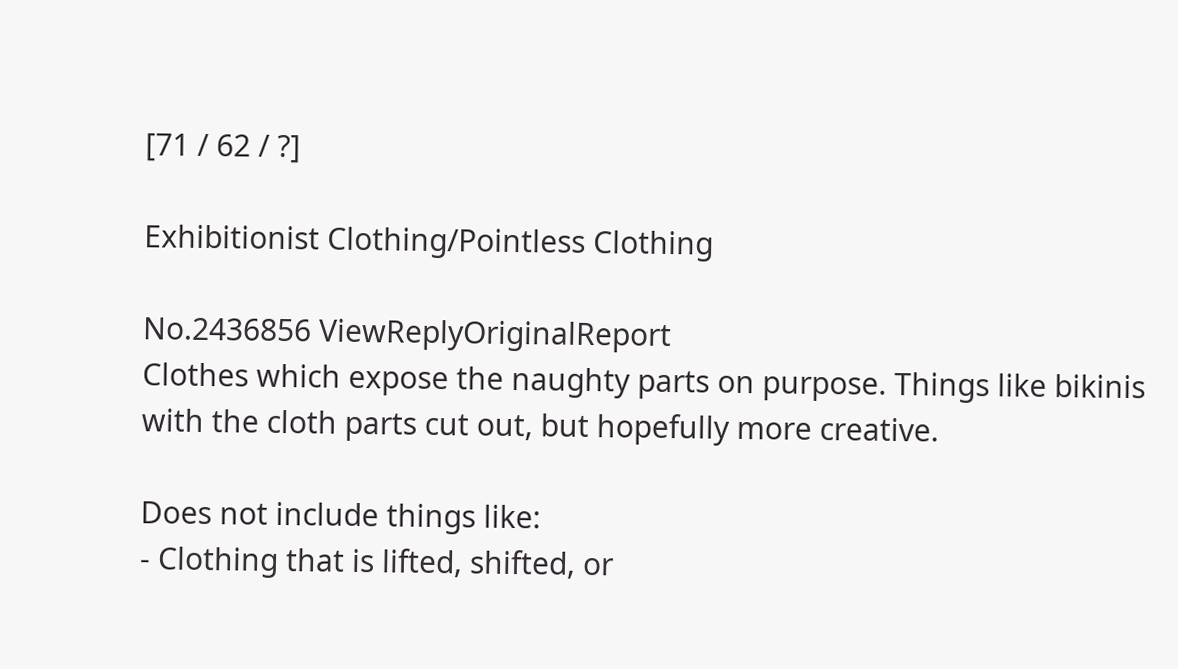[71 / 62 / ?]

Exhibitionist Clothing/Pointless Clothing

No.2436856 ViewReplyOriginalReport
Clothes which expose the naughty parts on purpose. Things like bikinis with the cloth parts cut out, but hopefully more creative.

Does not include things like:
- Clothing that is lifted, shifted, or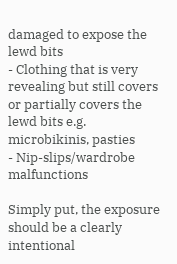damaged to expose the lewd bits
- Clothing that is very revealing but still covers or partially covers the lewd bits e.g. microbikinis, pasties
- Nip-slips/wardrobe malfunctions

Simply put, the exposure should be a clearly intentional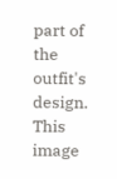part of the outfit's design. This image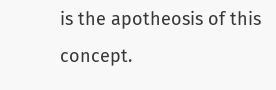is the apotheosis of this concept.